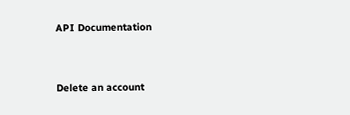API Documentation


Delete an account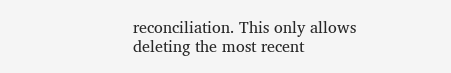reconciliation. This only allows deleting the most recent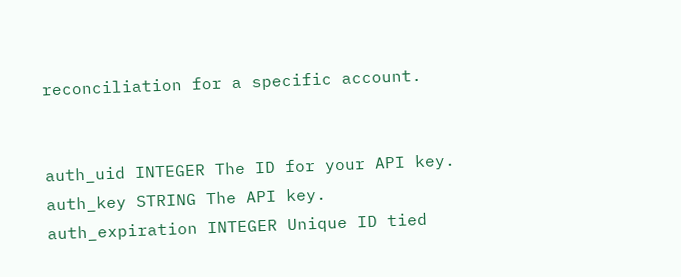reconciliation for a specific account.


auth_uid INTEGER The ID for your API key.
auth_key STRING The API key.
auth_expiration INTEGER Unique ID tied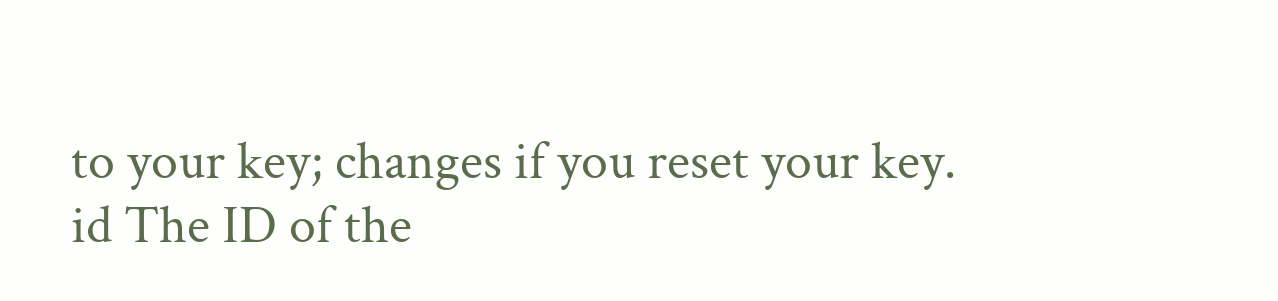to your key; changes if you reset your key.
id The ID of the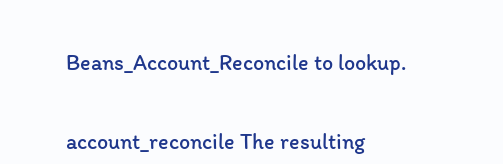Beans_Account_Reconcile to lookup.


account_reconcile The resulting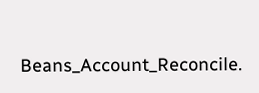Beans_Account_Reconcile.